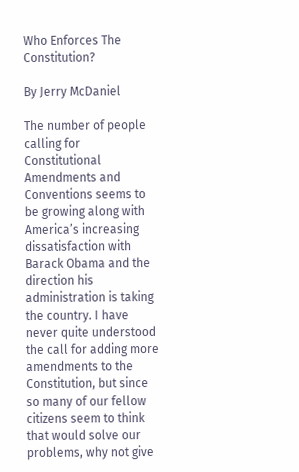Who Enforces The Constitution?

By Jerry McDaniel

The number of people calling for Constitutional Amendments and Conventions seems to be growing along with America’s increasing dissatisfaction with Barack Obama and the direction his administration is taking the country. I have never quite understood the call for adding more amendments to the Constitution, but since so many of our fellow citizens seem to think that would solve our problems, why not give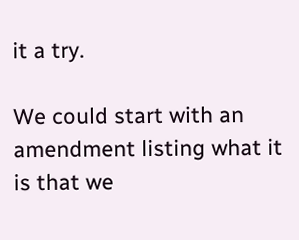it a try.

We could start with an amendment listing what it is that we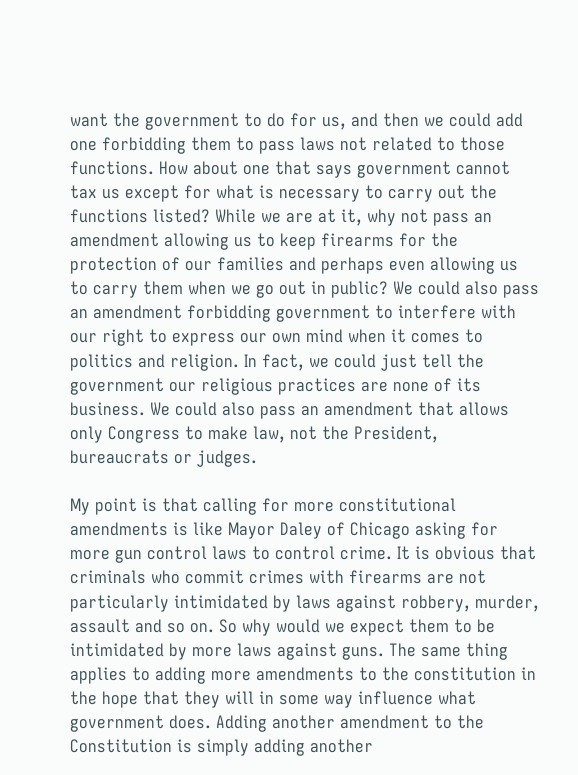want the government to do for us, and then we could add one forbidding them to pass laws not related to those functions. How about one that says government cannot tax us except for what is necessary to carry out the functions listed? While we are at it, why not pass an amendment allowing us to keep firearms for the protection of our families and perhaps even allowing us to carry them when we go out in public? We could also pass an amendment forbidding government to interfere with our right to express our own mind when it comes to politics and religion. In fact, we could just tell the government our religious practices are none of its business. We could also pass an amendment that allows only Congress to make law, not the President, bureaucrats or judges.

My point is that calling for more constitutional amendments is like Mayor Daley of Chicago asking for more gun control laws to control crime. It is obvious that criminals who commit crimes with firearms are not particularly intimidated by laws against robbery, murder, assault and so on. So why would we expect them to be intimidated by more laws against guns. The same thing applies to adding more amendments to the constitution in the hope that they will in some way influence what government does. Adding another amendment to the Constitution is simply adding another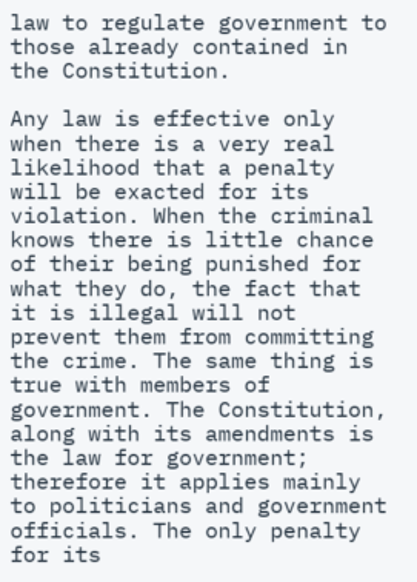law to regulate government to those already contained in the Constitution.

Any law is effective only when there is a very real likelihood that a penalty will be exacted for its violation. When the criminal knows there is little chance of their being punished for what they do, the fact that it is illegal will not prevent them from committing the crime. The same thing is true with members of government. The Constitution, along with its amendments is the law for government; therefore it applies mainly to politicians and government officials. The only penalty for its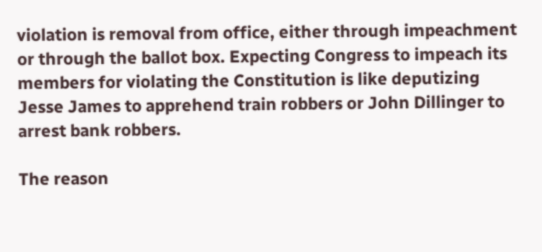violation is removal from office, either through impeachment or through the ballot box. Expecting Congress to impeach its members for violating the Constitution is like deputizing Jesse James to apprehend train robbers or John Dillinger to arrest bank robbers.

The reason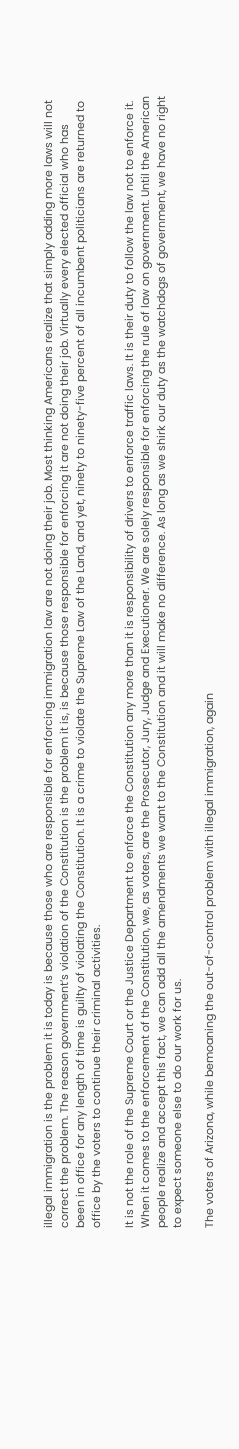illegal immigration is the problem it is today is because those who are responsible for enforcing immigration law are not doing their job. Most thinking Americans realize that simply adding more laws will not correct the problem. The reason government’s violation of the Constitution is the problem it is, is because those responsible for enforcing it are not doing their job. Virtually every elected official who has been in office for any length of time is guilty of violating the Constitution. It is a crime to violate the Supreme Law of the Land, and yet, ninety to ninety-five percent of all incumbent politicians are returned to office by the voters to continue their criminal activities.

It is not the role of the Supreme Court or the Justice Department to enforce the Constitution any more than it is responsibility of drivers to enforce traffic laws. It is their duty to follow the law not to enforce it. When it comes to the enforcement of the Constitution, we, as voters, are the Prosecutor, Jury, Judge and Executioner. We are solely responsible for enforcing the rule of law on government. Until the American people realize and accept this fact, we can add all the amendments we want to the Constitution and it will make no difference. As long as we shirk our duty as the watchdogs of government, we have no right to expect someone else to do our work for us.

The voters of Arizona, while bemoaning the out-of-control problem with illegal immigration, again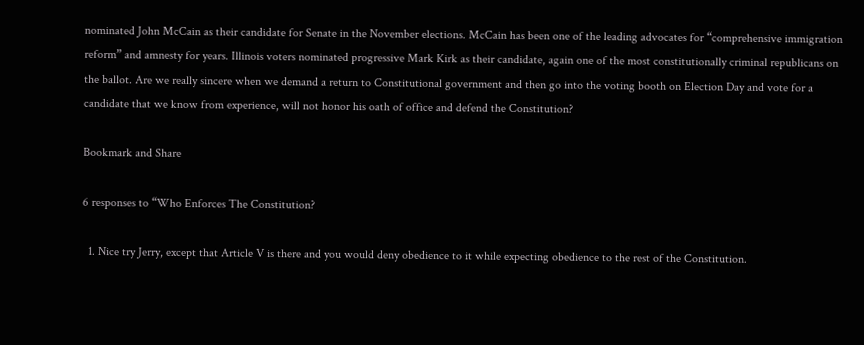nominated John McCain as their candidate for Senate in the November elections. McCain has been one of the leading advocates for “comprehensive immigration reform” and amnesty for years. Illinois voters nominated progressive Mark Kirk as their candidate, again one of the most constitutionally criminal republicans on the ballot. Are we really sincere when we demand a return to Constitutional government and then go into the voting booth on Election Day and vote for a candidate that we know from experience, will not honor his oath of office and defend the Constitution?

Bookmark and Share

6 responses to “Who Enforces The Constitution?

  1. Nice try Jerry, except that Article V is there and you would deny obedience to it while expecting obedience to the rest of the Constitution.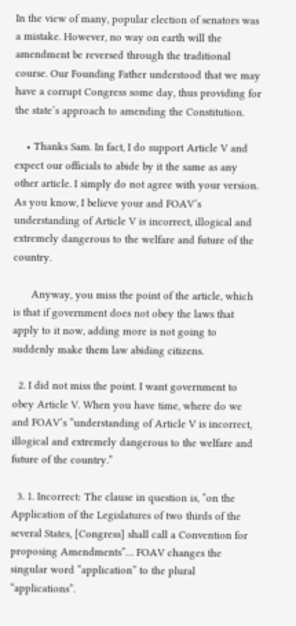In the view of many, popular election of senators was a mistake. However, no way on earth will the amendment be reversed through the traditional course. Our Founding Father understood that we may have a corrupt Congress some day, thus providing for the state’s approach to amending the Constitution.

    • Thanks Sam. In fact, I do support Article V and expect our officials to abide by it the same as any other article. I simply do not agree with your version. As you know, I believe your and FOAV’s understanding of Article V is incorrect, illogical and extremely dangerous to the welfare and future of the country.

      Anyway, you miss the point of the article, which is that if government does not obey the laws that apply to it now, adding more is not going to suddenly make them law abiding citizens.

  2. I did not miss the point. I want government to obey Article V. When you have time, where do we and FOAV’s “understanding of Article V is incorrect, illogical and extremely dangerous to the welfare and future of the country.”

  3. 1. Incorrect: The clause in question is, “on the Application of the Legislatures of two thirds of the several States, [Congress] shall call a Convention for proposing Amendments”… FOAV changes the singular word “application” to the plural “applications”.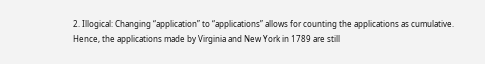2. Illogical: Changing “application” to “applications” allows for counting the applications as cumulative. Hence, the applications made by Virginia and New York in 1789 are still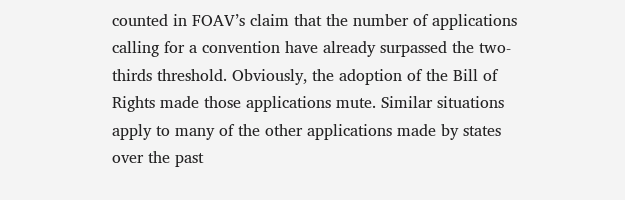counted in FOAV’s claim that the number of applications calling for a convention have already surpassed the two-thirds threshold. Obviously, the adoption of the Bill of Rights made those applications mute. Similar situations apply to many of the other applications made by states over the past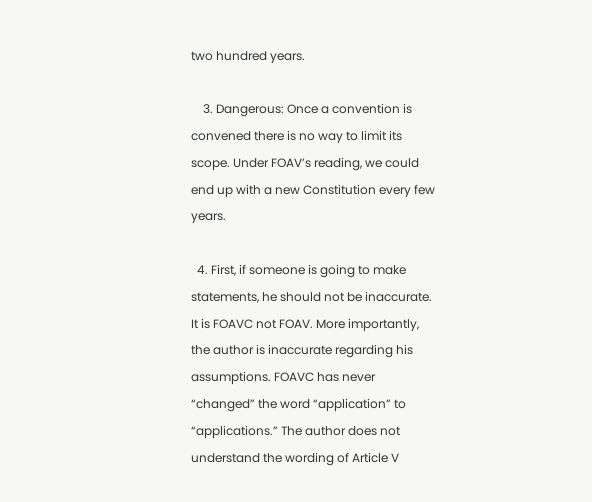two hundred years.

    3. Dangerous: Once a convention is convened there is no way to limit its scope. Under FOAV’s reading, we could end up with a new Constitution every few years.

  4. First, if someone is going to make statements, he should not be inaccurate. It is FOAVC not FOAV. More importantly, the author is inaccurate regarding his assumptions. FOAVC has never “changed” the word “application” to “applications.” The author does not understand the wording of Article V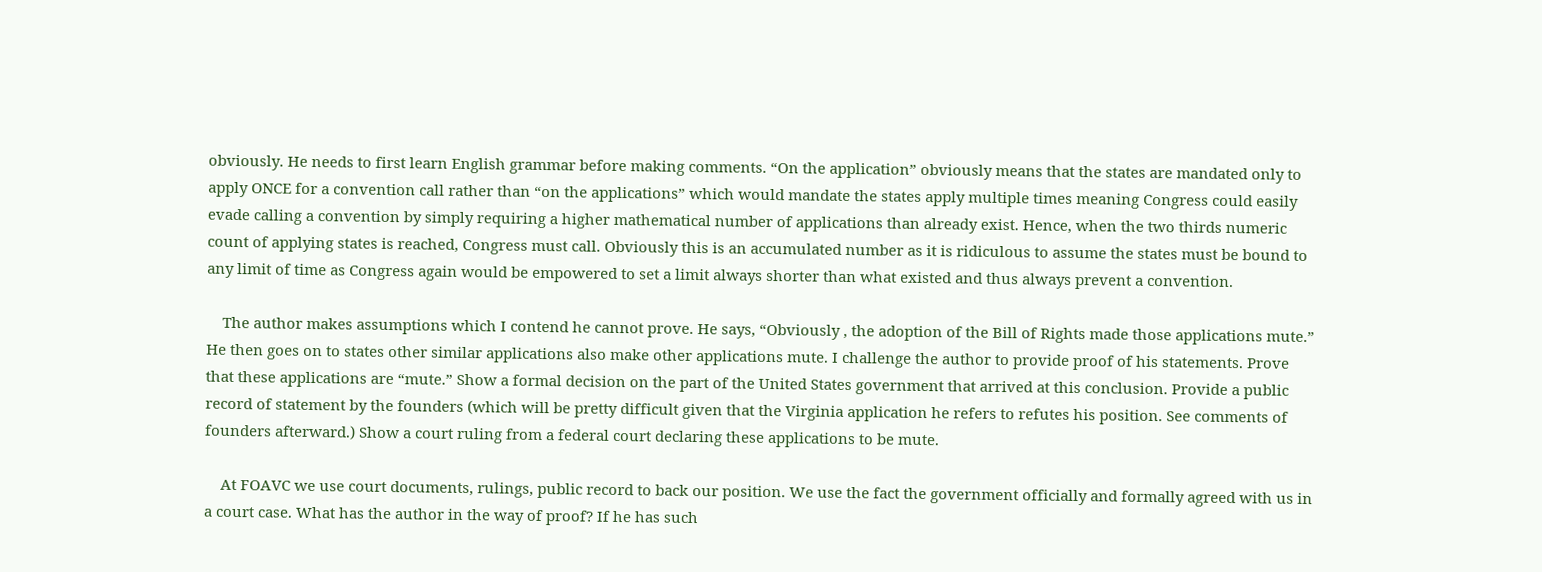obviously. He needs to first learn English grammar before making comments. “On the application” obviously means that the states are mandated only to apply ONCE for a convention call rather than “on the applications” which would mandate the states apply multiple times meaning Congress could easily evade calling a convention by simply requiring a higher mathematical number of applications than already exist. Hence, when the two thirds numeric count of applying states is reached, Congress must call. Obviously this is an accumulated number as it is ridiculous to assume the states must be bound to any limit of time as Congress again would be empowered to set a limit always shorter than what existed and thus always prevent a convention.

    The author makes assumptions which I contend he cannot prove. He says, “Obviously , the adoption of the Bill of Rights made those applications mute.” He then goes on to states other similar applications also make other applications mute. I challenge the author to provide proof of his statements. Prove that these applications are “mute.” Show a formal decision on the part of the United States government that arrived at this conclusion. Provide a public record of statement by the founders (which will be pretty difficult given that the Virginia application he refers to refutes his position. See comments of founders afterward.) Show a court ruling from a federal court declaring these applications to be mute.

    At FOAVC we use court documents, rulings, public record to back our position. We use the fact the government officially and formally agreed with us in a court case. What has the author in the way of proof? If he has such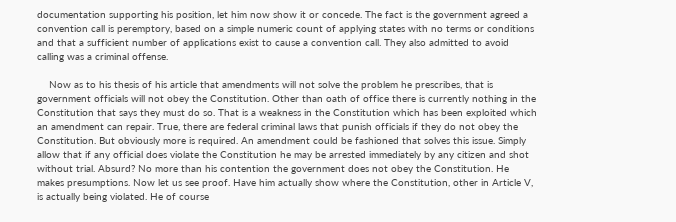documentation supporting his position, let him now show it or concede. The fact is the government agreed a convention call is peremptory, based on a simple numeric count of applying states with no terms or conditions and that a sufficient number of applications exist to cause a convention call. They also admitted to avoid calling was a criminal offense.

    Now as to his thesis of his article that amendments will not solve the problem he prescribes, that is government officials will not obey the Constitution. Other than oath of office there is currently nothing in the Constitution that says they must do so. That is a weakness in the Constitution which has been exploited which an amendment can repair. True, there are federal criminal laws that punish officials if they do not obey the Constitution. But obviously more is required. An amendment could be fashioned that solves this issue. Simply allow that if any official does violate the Constitution he may be arrested immediately by any citizen and shot without trial. Absurd? No more than his contention the government does not obey the Constitution. He makes presumptions. Now let us see proof. Have him actually show where the Constitution, other in Article V, is actually being violated. He of course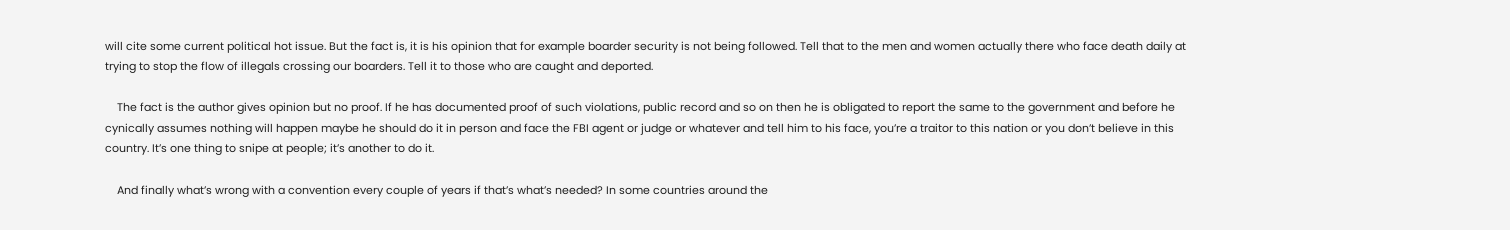will cite some current political hot issue. But the fact is, it is his opinion that for example boarder security is not being followed. Tell that to the men and women actually there who face death daily at trying to stop the flow of illegals crossing our boarders. Tell it to those who are caught and deported.

    The fact is the author gives opinion but no proof. If he has documented proof of such violations, public record and so on then he is obligated to report the same to the government and before he cynically assumes nothing will happen maybe he should do it in person and face the FBI agent or judge or whatever and tell him to his face, you’re a traitor to this nation or you don’t believe in this country. It’s one thing to snipe at people; it’s another to do it.

    And finally what’s wrong with a convention every couple of years if that’s what’s needed? In some countries around the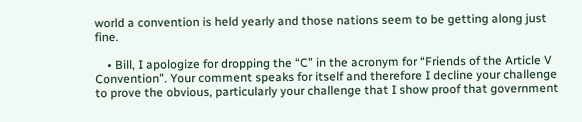world a convention is held yearly and those nations seem to be getting along just fine.

    • Bill, I apologize for dropping the “C” in the acronym for “Friends of the Article V Convention”. Your comment speaks for itself and therefore I decline your challenge to prove the obvious, particularly your challenge that I show proof that government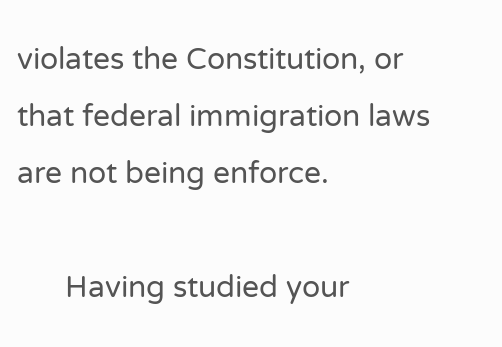violates the Constitution, or that federal immigration laws are not being enforce.

      Having studied your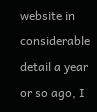website in considerable detail a year or so ago, I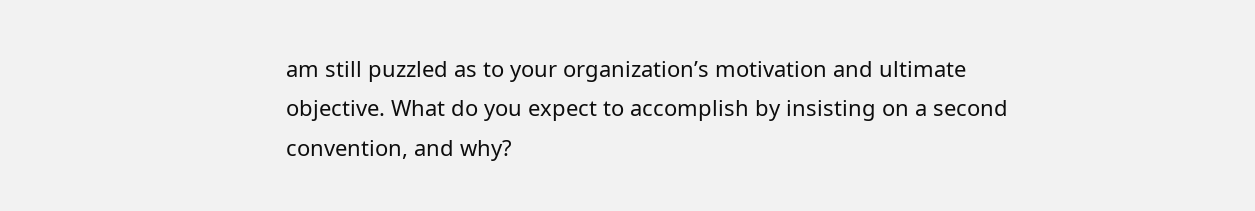am still puzzled as to your organization’s motivation and ultimate objective. What do you expect to accomplish by insisting on a second convention, and why?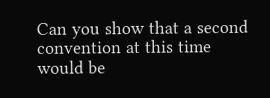Can you show that a second convention at this time would be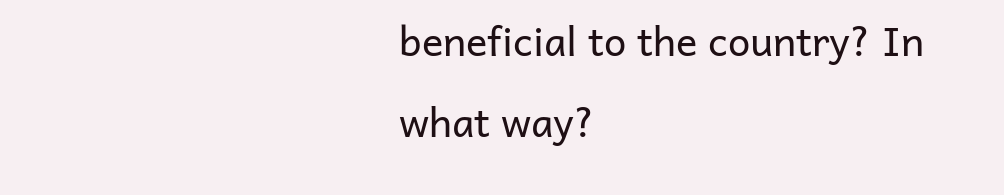beneficial to the country? In what way?